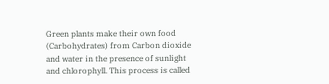Green plants make their own food (Carbohydrates) from Carbon dioxide and water in the presence of sunlight and chlorophyll. This process is called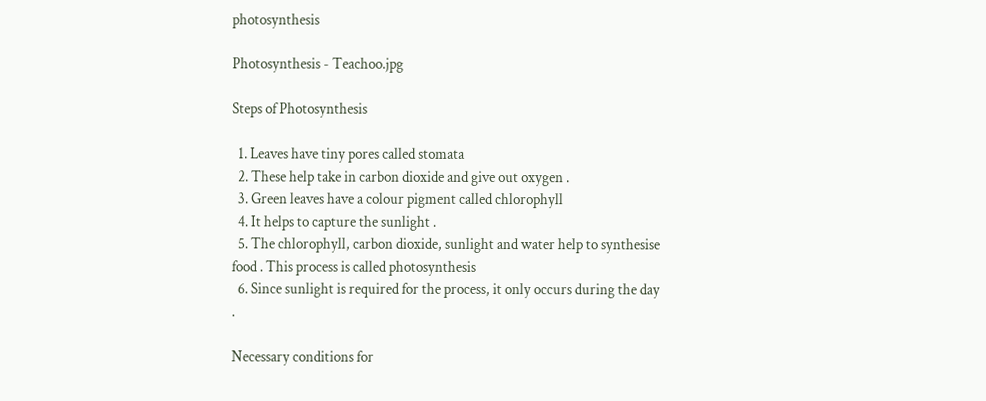photosynthesis

Photosynthesis - Teachoo.jpg

Steps of Photosynthesis

  1. Leaves have tiny pores called stomata
  2. These help take in carbon dioxide and give out oxygen .
  3. Green leaves have a colour pigment called chlorophyll
  4. It helps to capture the sunlight .
  5. The chlorophyll, carbon dioxide, sunlight and water help to synthesise food . This process is called photosynthesis
  6. Since sunlight is required for the process, it only occurs during the day .

Necessary conditions for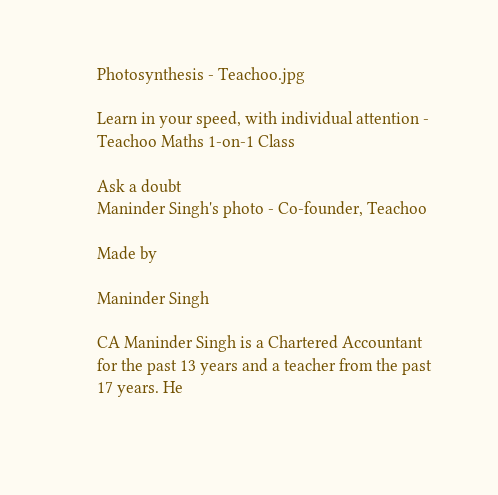Photosynthesis - Teachoo.jpg

Learn in your speed, with individual attention - Teachoo Maths 1-on-1 Class

Ask a doubt
Maninder Singh's photo - Co-founder, Teachoo

Made by

Maninder Singh

CA Maninder Singh is a Chartered Accountant for the past 13 years and a teacher from the past 17 years. He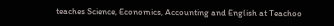teaches Science, Economics, Accounting and English at Teachoo